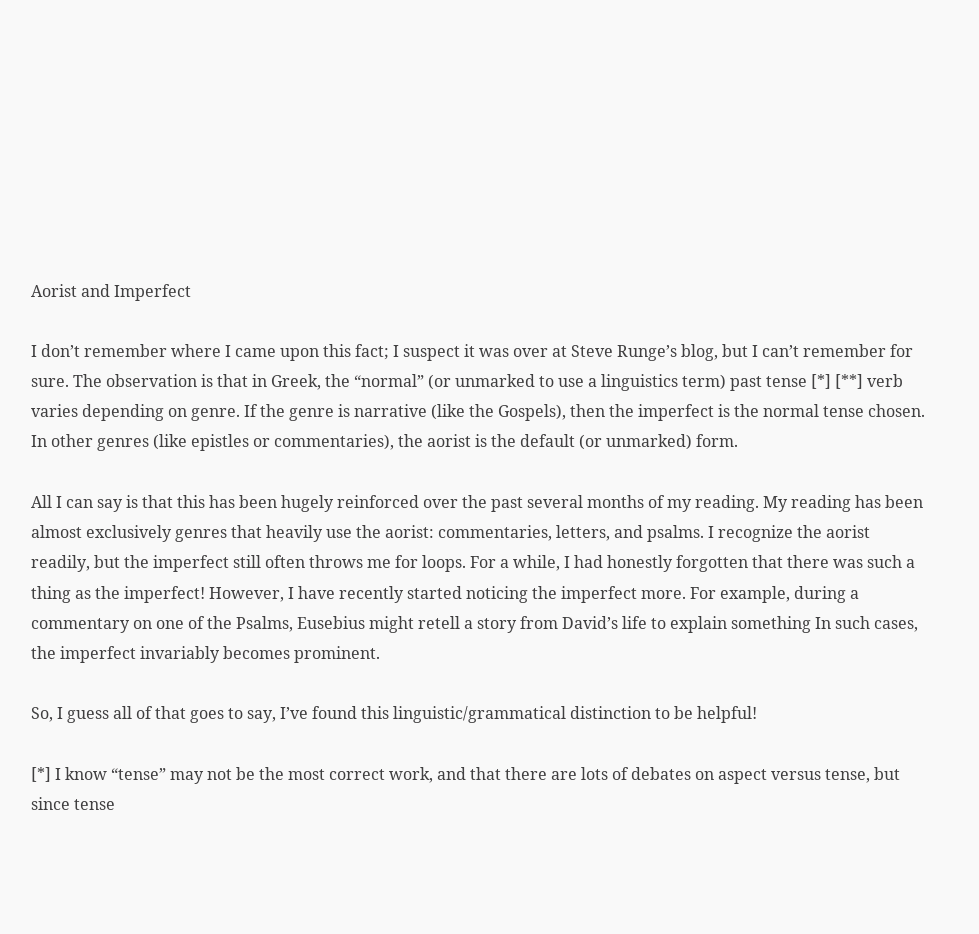Aorist and Imperfect

I don’t remember where I came upon this fact; I suspect it was over at Steve Runge’s blog, but I can’t remember for sure. The observation is that in Greek, the “normal” (or unmarked to use a linguistics term) past tense [*] [**] verb varies depending on genre. If the genre is narrative (like the Gospels), then the imperfect is the normal tense chosen. In other genres (like epistles or commentaries), the aorist is the default (or unmarked) form.

All I can say is that this has been hugely reinforced over the past several months of my reading. My reading has been almost exclusively genres that heavily use the aorist: commentaries, letters, and psalms. I recognize the aorist readily, but the imperfect still often throws me for loops. For a while, I had honestly forgotten that there was such a thing as the imperfect! However, I have recently started noticing the imperfect more. For example, during a commentary on one of the Psalms, Eusebius might retell a story from David’s life to explain something In such cases, the imperfect invariably becomes prominent.

So, I guess all of that goes to say, I’ve found this linguistic/grammatical distinction to be helpful!

[*] I know “tense” may not be the most correct work, and that there are lots of debates on aspect versus tense, but since tense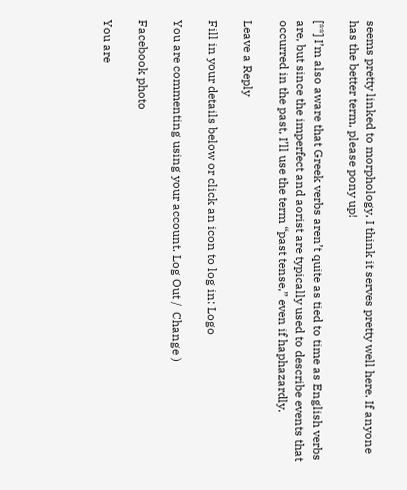seems pretty linked to morphology, I think it serves pretty well here. If anyone has the better term, please pony up!

[**] I’m also aware that Greek verbs aren’t quite as tied to time as English verbs are, but since the imperfect and aorist are typically used to describe events that occurred in the past, I’ll use the term “past tense,” even if haphazardly.

Leave a Reply

Fill in your details below or click an icon to log in: Logo

You are commenting using your account. Log Out /  Change )

Facebook photo

You are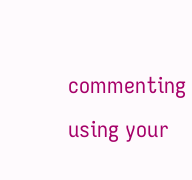commenting using your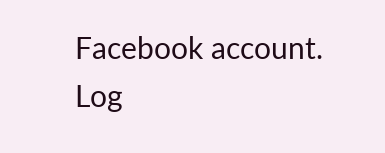Facebook account. Log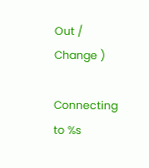Out /  Change )

Connecting to %s